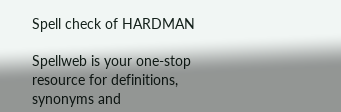Spell check of HARDMAN

Spellweb is your one-stop resource for definitions, synonyms and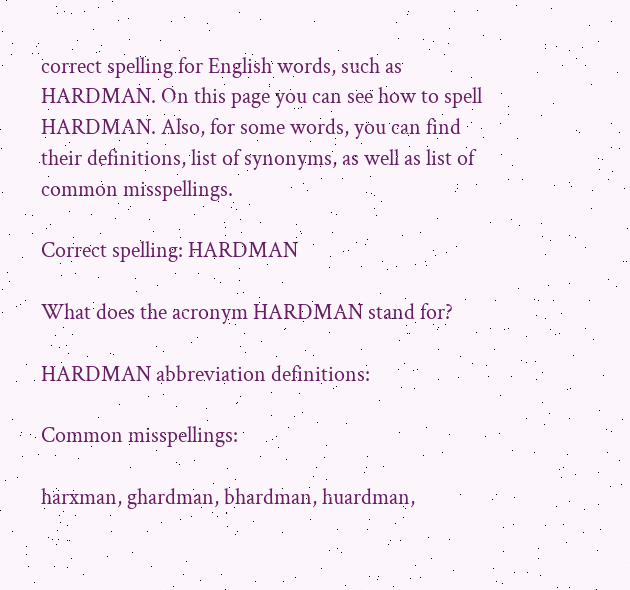correct spelling for English words, such as HARDMAN. On this page you can see how to spell HARDMAN. Also, for some words, you can find their definitions, list of synonyms, as well as list of common misspellings.

Correct spelling: HARDMAN

What does the acronym HARDMAN stand for?

HARDMAN abbreviation definitions:

Common misspellings:

harxman, ghardman, bhardman, huardman,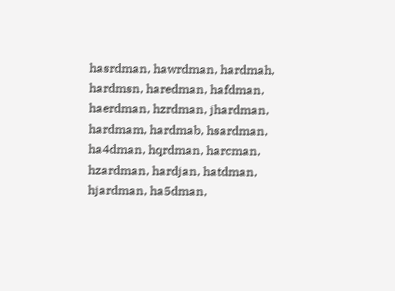hasrdman, hawrdman, hardmah, hardmsn, haredman, hafdman, haerdman, hzrdman, jhardman, hardmam, hardmab, hsardman, ha4dman, hqrdman, harcman, hzardman, hardjan, hatdman, hjardman, ha5dman,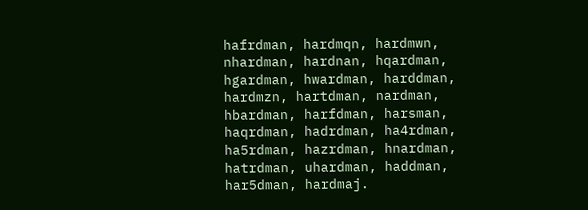hafrdman, hardmqn, hardmwn, nhardman, hardnan, hqardman, hgardman, hwardman, harddman, hardmzn, hartdman, nardman, hbardman, harfdman, harsman, haqrdman, hadrdman, ha4rdman, ha5rdman, hazrdman, hnardman, hatrdman, uhardman, haddman, har5dman, hardmaj.